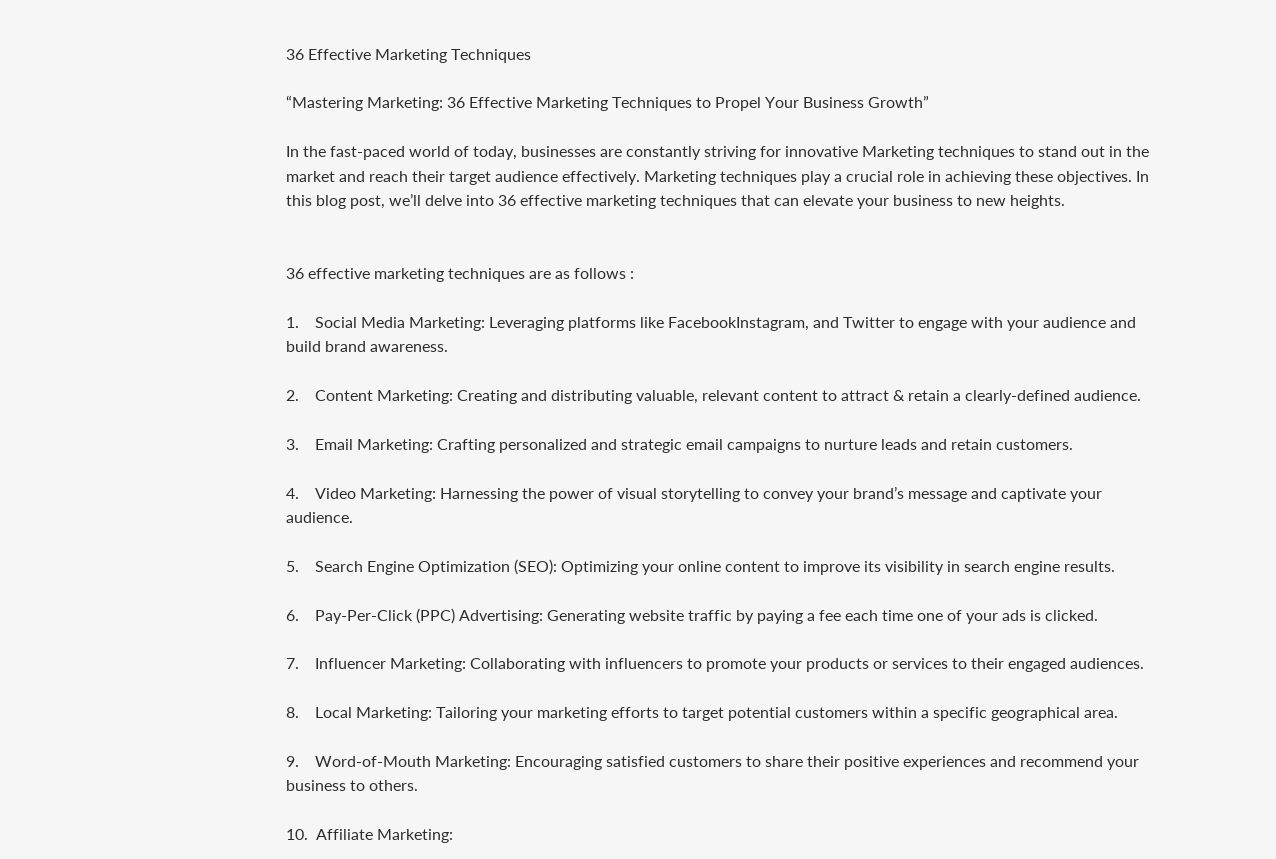36 Effective Marketing Techniques

“Mastering Marketing: 36 Effective Marketing Techniques to Propel Your Business Growth”

In the fast-paced world of today, businesses are constantly striving for innovative Marketing techniques to stand out in the market and reach their target audience effectively. Marketing techniques play a crucial role in achieving these objectives. In this blog post, we’ll delve into 36 effective marketing techniques that can elevate your business to new heights.


36 effective marketing techniques are as follows :

1.    Social Media Marketing: Leveraging platforms like FacebookInstagram, and Twitter to engage with your audience and build brand awareness.

2.    Content Marketing: Creating and distributing valuable, relevant content to attract & retain a clearly-defined audience.

3.    Email Marketing: Crafting personalized and strategic email campaigns to nurture leads and retain customers.

4.    Video Marketing: Harnessing the power of visual storytelling to convey your brand’s message and captivate your audience.

5.    Search Engine Optimization (SEO): Optimizing your online content to improve its visibility in search engine results.

6.    Pay-Per-Click (PPC) Advertising: Generating website traffic by paying a fee each time one of your ads is clicked.

7.    Influencer Marketing: Collaborating with influencers to promote your products or services to their engaged audiences.

8.    Local Marketing: Tailoring your marketing efforts to target potential customers within a specific geographical area.

9.    Word-of-Mouth Marketing: Encouraging satisfied customers to share their positive experiences and recommend your business to others.

10.  Affiliate Marketing: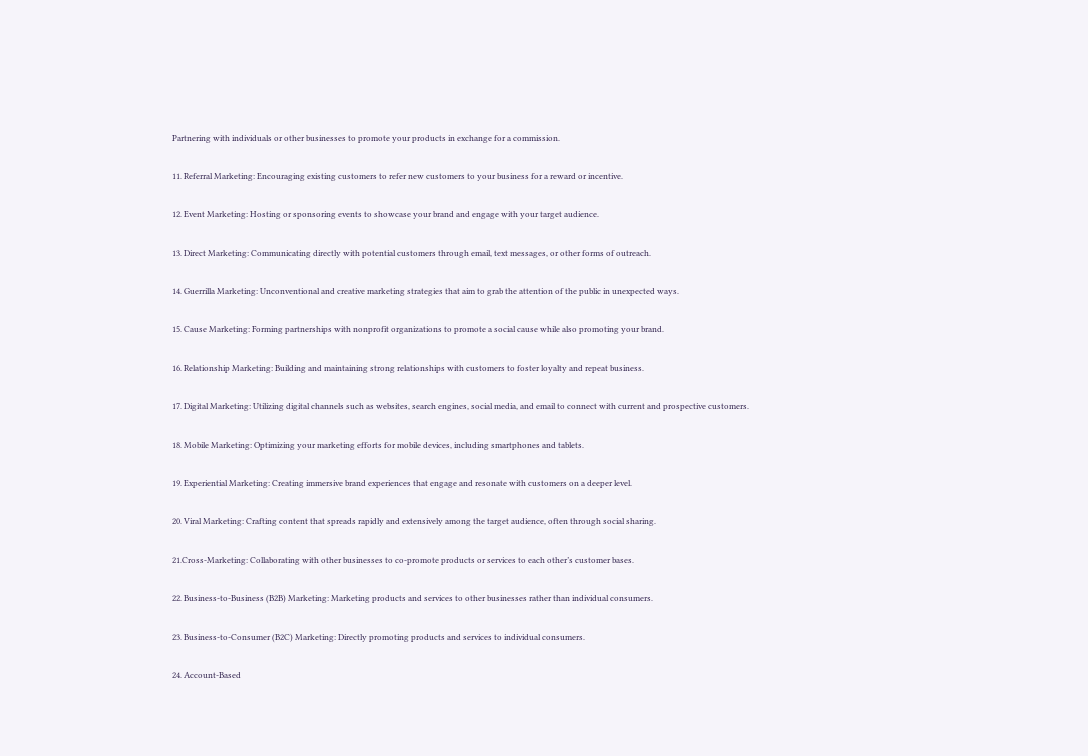Partnering with individuals or other businesses to promote your products in exchange for a commission.

11. Referral Marketing: Encouraging existing customers to refer new customers to your business for a reward or incentive.

12. Event Marketing: Hosting or sponsoring events to showcase your brand and engage with your target audience.

13. Direct Marketing: Communicating directly with potential customers through email, text messages, or other forms of outreach.

14. Guerrilla Marketing: Unconventional and creative marketing strategies that aim to grab the attention of the public in unexpected ways.

15. Cause Marketing: Forming partnerships with nonprofit organizations to promote a social cause while also promoting your brand.

16. Relationship Marketing: Building and maintaining strong relationships with customers to foster loyalty and repeat business.

17. Digital Marketing: Utilizing digital channels such as websites, search engines, social media, and email to connect with current and prospective customers.

18. Mobile Marketing: Optimizing your marketing efforts for mobile devices, including smartphones and tablets.

19. Experiential Marketing: Creating immersive brand experiences that engage and resonate with customers on a deeper level.

20. Viral Marketing: Crafting content that spreads rapidly and extensively among the target audience, often through social sharing.

21.Cross-Marketing: Collaborating with other businesses to co-promote products or services to each other’s customer bases.

22. Business-to-Business (B2B) Marketing: Marketing products and services to other businesses rather than individual consumers.

23. Business-to-Consumer (B2C) Marketing: Directly promoting products and services to individual consumers.

24. Account-Based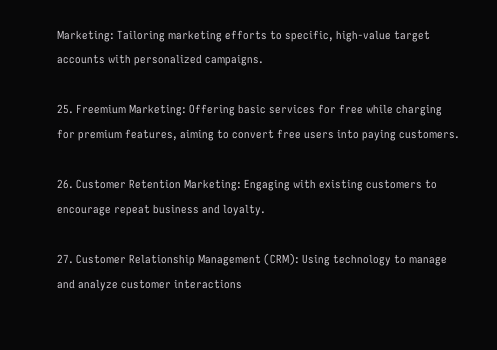Marketing: Tailoring marketing efforts to specific, high-value target accounts with personalized campaigns.

25. Freemium Marketing: Offering basic services for free while charging for premium features, aiming to convert free users into paying customers.

26. Customer Retention Marketing: Engaging with existing customers to encourage repeat business and loyalty.

27. Customer Relationship Management (CRM): Using technology to manage and analyze customer interactions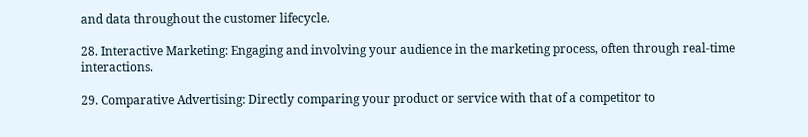and data throughout the customer lifecycle.

28. Interactive Marketing: Engaging and involving your audience in the marketing process, often through real-time interactions.

29. Comparative Advertising: Directly comparing your product or service with that of a competitor to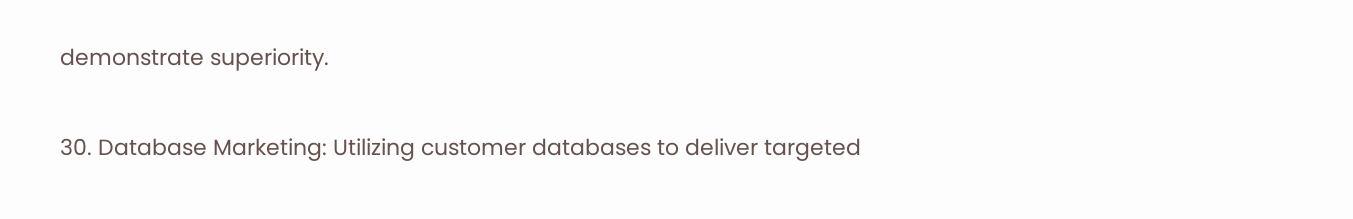demonstrate superiority.

30. Database Marketing: Utilizing customer databases to deliver targeted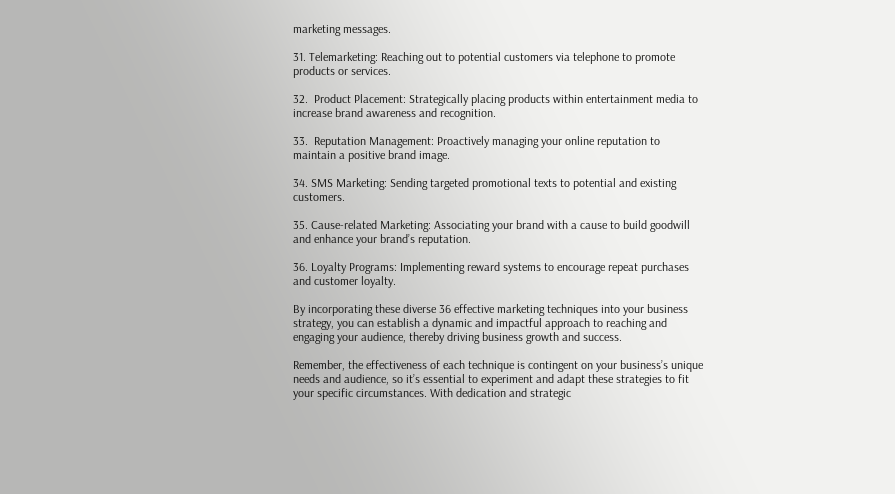marketing messages.

31. Telemarketing: Reaching out to potential customers via telephone to promote products or services.

32.  Product Placement: Strategically placing products within entertainment media to increase brand awareness and recognition.

33.  Reputation Management: Proactively managing your online reputation to maintain a positive brand image.

34. SMS Marketing: Sending targeted promotional texts to potential and existing customers.

35. Cause-related Marketing: Associating your brand with a cause to build goodwill and enhance your brand’s reputation.

36. Loyalty Programs: Implementing reward systems to encourage repeat purchases and customer loyalty.

By incorporating these diverse 36 effective marketing techniques into your business strategy, you can establish a dynamic and impactful approach to reaching and engaging your audience, thereby driving business growth and success.

Remember, the effectiveness of each technique is contingent on your business’s unique needs and audience, so it’s essential to experiment and adapt these strategies to fit your specific circumstances. With dedication and strategic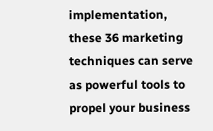implementation, these 36 marketing techniques can serve as powerful tools to propel your business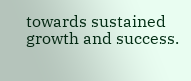towards sustained growth and success.